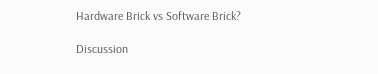Hardware Brick vs Software Brick?

Discussion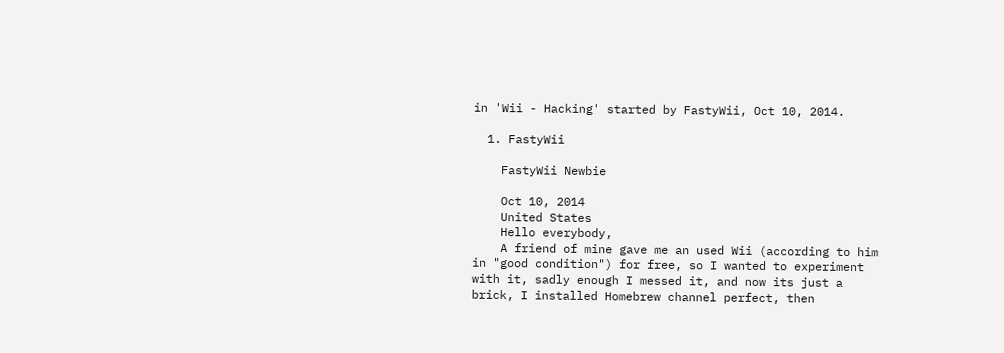in 'Wii - Hacking' started by FastyWii, Oct 10, 2014.

  1. FastyWii

    FastyWii Newbie

    Oct 10, 2014
    United States
    Hello everybody,
    A friend of mine gave me an used Wii (according to him in "good condition") for free, so I wanted to experiment with it, sadly enough I messed it, and now its just a brick, I installed Homebrew channel perfect, then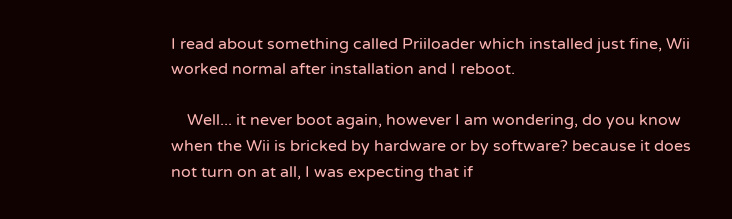I read about something called Priiloader which installed just fine, Wii worked normal after installation and I reboot.

    Well... it never boot again, however I am wondering, do you know when the Wii is bricked by hardware or by software? because it does not turn on at all, I was expecting that if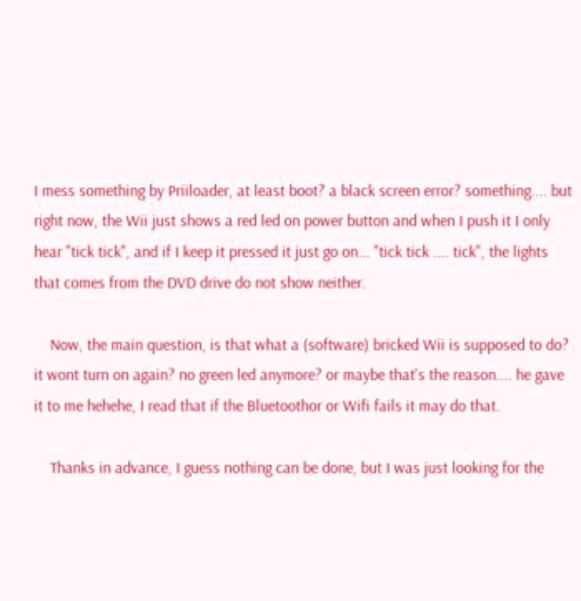I mess something by Priiloader, at least boot? a black screen error? something.... but right now, the Wii just shows a red led on power button and when I push it I only hear "tick tick", and if I keep it pressed it just go on... "tick tick .... tick", the lights that comes from the DVD drive do not show neither.

    Now, the main question, is that what a (software) bricked Wii is supposed to do? it wont turn on again? no green led anymore? or maybe that's the reason.... he gave it to me hehehe, I read that if the Bluetoothor or Wifi fails it may do that.

    Thanks in advance, I guess nothing can be done, but I was just looking for the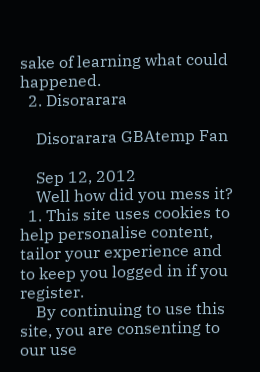sake of learning what could happened.
  2. Disorarara

    Disorarara GBAtemp Fan

    Sep 12, 2012
    Well how did you mess it?
  1. This site uses cookies to help personalise content, tailor your experience and to keep you logged in if you register.
    By continuing to use this site, you are consenting to our use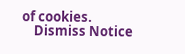of cookies.
    Dismiss Notice